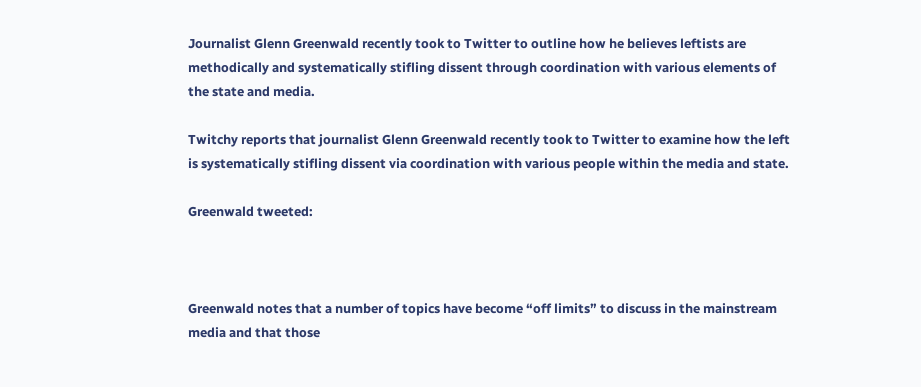Journalist Glenn Greenwald recently took to Twitter to outline how he believes leftists are methodically and systematically stifling dissent through coordination with various elements of the state and media.

Twitchy reports that journalist Glenn Greenwald recently took to Twitter to examine how the left is systematically stifling dissent via coordination with various people within the media and state.

Greenwald tweeted:



Greenwald notes that a number of topics have become “off limits” to discuss in the mainstream media and that those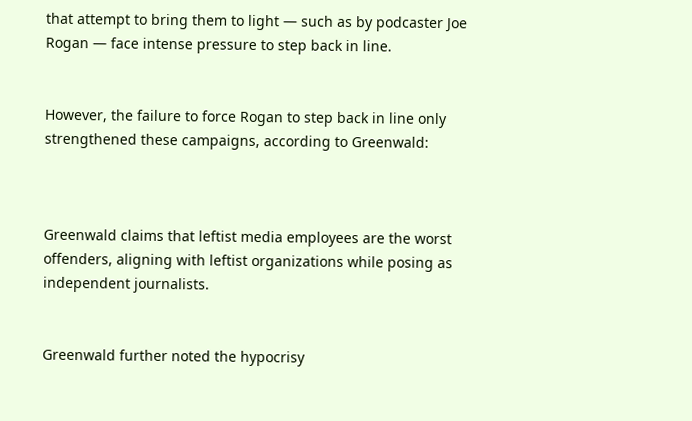that attempt to bring them to light — such as by podcaster Joe Rogan — face intense pressure to step back in line.


However, the failure to force Rogan to step back in line only strengthened these campaigns, according to Greenwald:



Greenwald claims that leftist media employees are the worst offenders, aligning with leftist organizations while posing as independent journalists.


Greenwald further noted the hypocrisy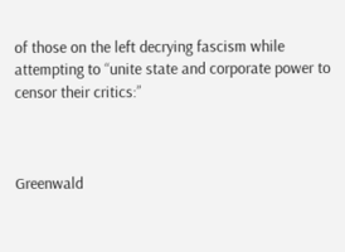of those on the left decrying fascism while attempting to “unite state and corporate power to censor their critics:”



Greenwald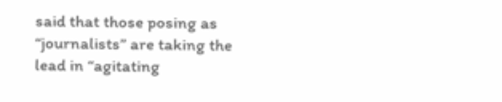said that those posing as “journalists” are taking the lead in “agitating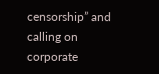censorship” and calling on corporate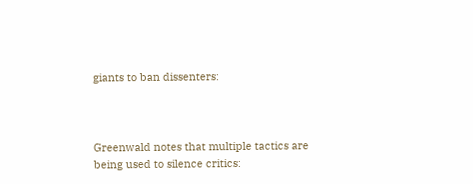giants to ban dissenters:



Greenwald notes that multiple tactics are being used to silence critics: